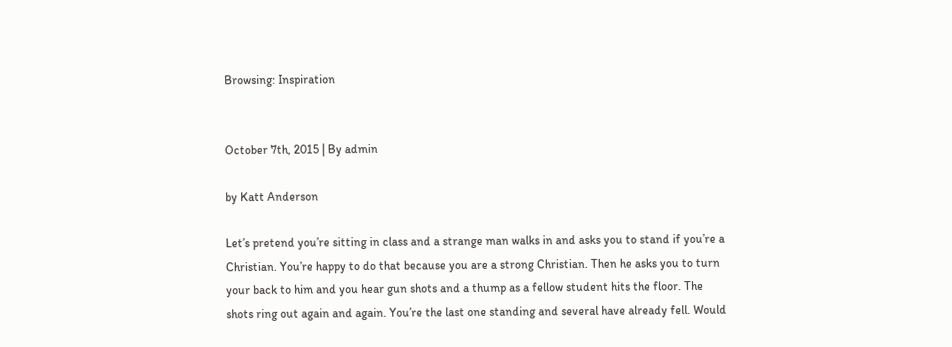Browsing: Inspiration


October 7th, 2015 | By admin

by Katt Anderson

Let’s pretend you’re sitting in class and a strange man walks in and asks you to stand if you’re a Christian. You’re happy to do that because you are a strong Christian. Then he asks you to turn your back to him and you hear gun shots and a thump as a fellow student hits the floor. The shots ring out again and again. You’re the last one standing and several have already fell. Would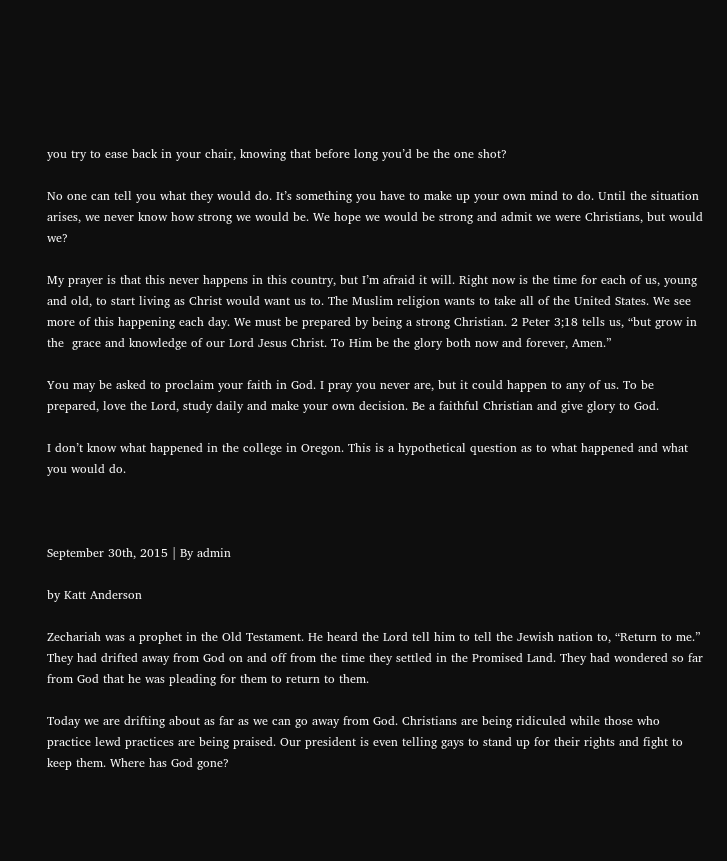you try to ease back in your chair, knowing that before long you’d be the one shot?

No one can tell you what they would do. It’s something you have to make up your own mind to do. Until the situation arises, we never know how strong we would be. We hope we would be strong and admit we were Christians, but would we?

My prayer is that this never happens in this country, but I’m afraid it will. Right now is the time for each of us, young and old, to start living as Christ would want us to. The Muslim religion wants to take all of the United States. We see more of this happening each day. We must be prepared by being a strong Christian. 2 Peter 3;18 tells us, “but grow in the  grace and knowledge of our Lord Jesus Christ. To Him be the glory both now and forever, Amen.”

You may be asked to proclaim your faith in God. I pray you never are, but it could happen to any of us. To be prepared, love the Lord, study daily and make your own decision. Be a faithful Christian and give glory to God.

I don’t know what happened in the college in Oregon. This is a hypothetical question as to what happened and what you would do.



September 30th, 2015 | By admin

by Katt Anderson

Zechariah was a prophet in the Old Testament. He heard the Lord tell him to tell the Jewish nation to, “Return to me.” They had drifted away from God on and off from the time they settled in the Promised Land. They had wondered so far from God that he was pleading for them to return to them.

Today we are drifting about as far as we can go away from God. Christians are being ridiculed while those who practice lewd practices are being praised. Our president is even telling gays to stand up for their rights and fight to keep them. Where has God gone?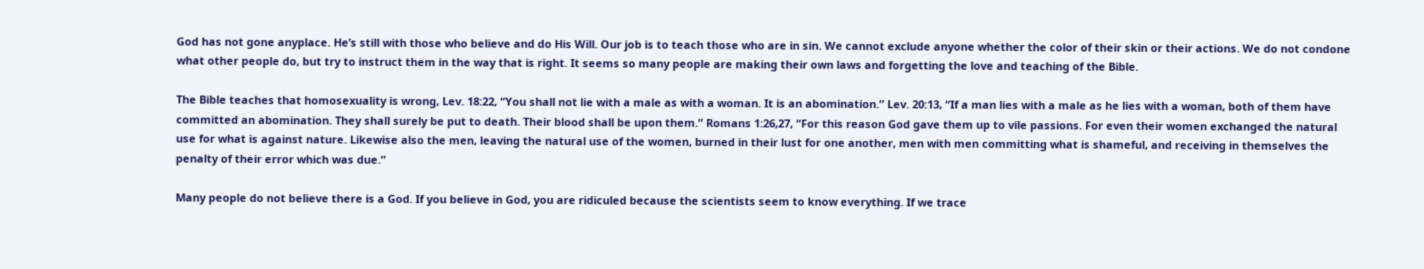God has not gone anyplace. He’s still with those who believe and do His Will. Our job is to teach those who are in sin. We cannot exclude anyone whether the color of their skin or their actions. We do not condone what other people do, but try to instruct them in the way that is right. It seems so many people are making their own laws and forgetting the love and teaching of the Bible.

The Bible teaches that homosexuality is wrong, Lev. 18:22, “You shall not lie with a male as with a woman. It is an abomination.” Lev. 20:13, “If a man lies with a male as he lies with a woman, both of them have committed an abomination. They shall surely be put to death. Their blood shall be upon them.” Romans 1:26,27, “For this reason God gave them up to vile passions. For even their women exchanged the natural use for what is against nature. Likewise also the men, leaving the natural use of the women, burned in their lust for one another, men with men committing what is shameful, and receiving in themselves the penalty of their error which was due.”

Many people do not believe there is a God. If you believe in God, you are ridiculed because the scientists seem to know everything. If we trace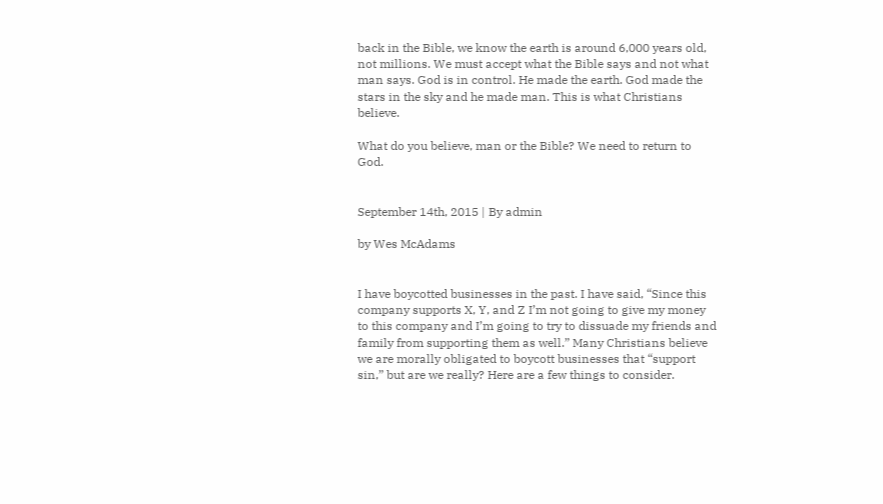back in the Bible, we know the earth is around 6,000 years old, not millions. We must accept what the Bible says and not what man says. God is in control. He made the earth. God made the stars in the sky and he made man. This is what Christians believe.

What do you believe, man or the Bible? We need to return to God.


September 14th, 2015 | By admin

by Wes McAdams


I have boycotted businesses in the past. I have said, “Since this company supports X, Y, and Z I’m not going to give my money to this company and I’m going to try to dissuade my friends and family from supporting them as well.” Many Christians believe we are morally obligated to boycott businesses that “support sin,” but are we really? Here are a few things to consider.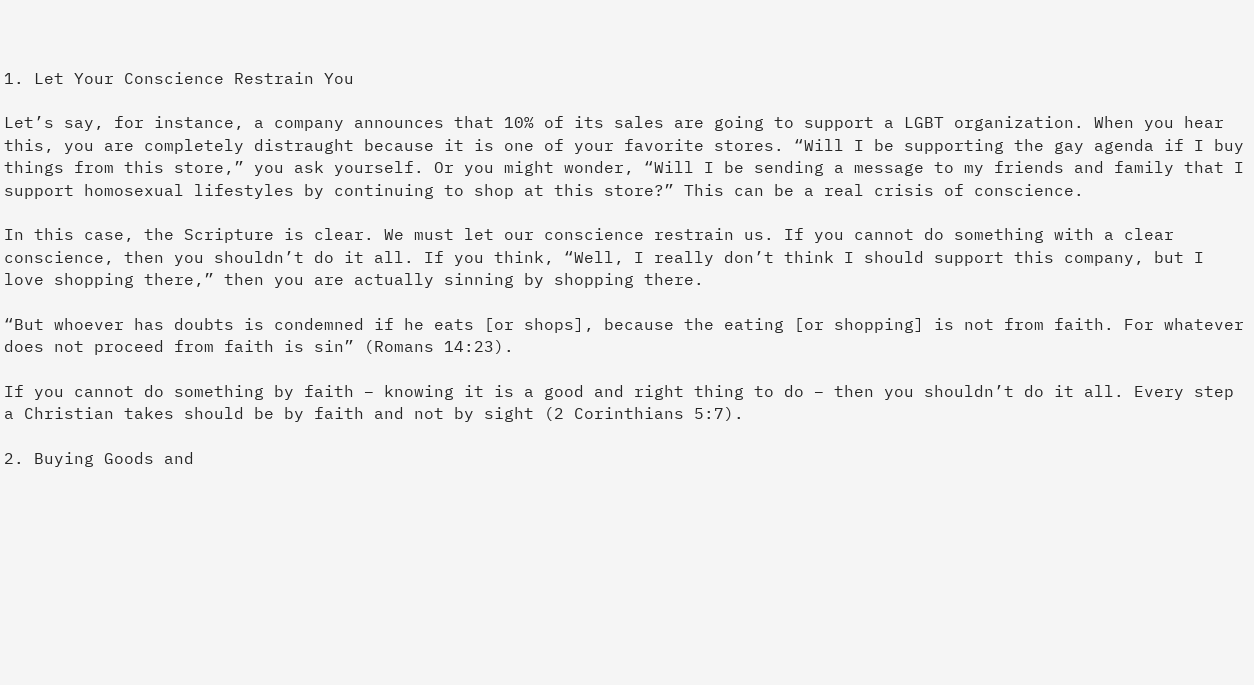1. Let Your Conscience Restrain You

Let’s say, for instance, a company announces that 10% of its sales are going to support a LGBT organization. When you hear this, you are completely distraught because it is one of your favorite stores. “Will I be supporting the gay agenda if I buy things from this store,” you ask yourself. Or you might wonder, “Will I be sending a message to my friends and family that I support homosexual lifestyles by continuing to shop at this store?” This can be a real crisis of conscience.

In this case, the Scripture is clear. We must let our conscience restrain us. If you cannot do something with a clear conscience, then you shouldn’t do it all. If you think, “Well, I really don’t think I should support this company, but I love shopping there,” then you are actually sinning by shopping there.

“But whoever has doubts is condemned if he eats [or shops], because the eating [or shopping] is not from faith. For whatever does not proceed from faith is sin” (Romans 14:23).

If you cannot do something by faith – knowing it is a good and right thing to do – then you shouldn’t do it all. Every step a Christian takes should be by faith and not by sight (2 Corinthians 5:7).

2. Buying Goods and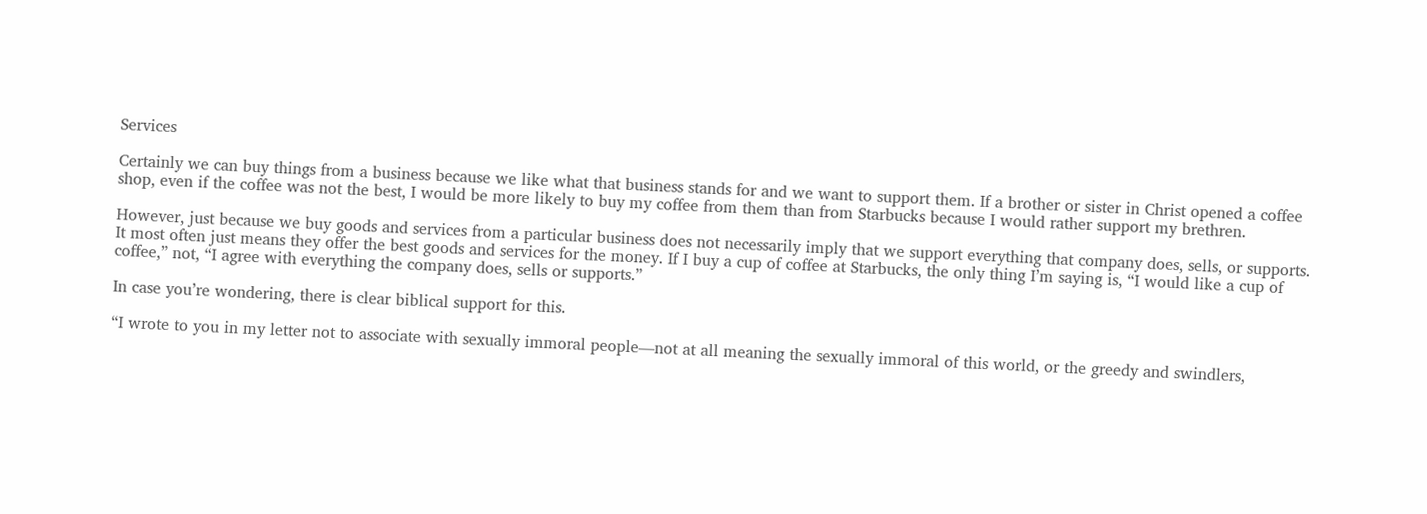Services

Certainly we can buy things from a business because we like what that business stands for and we want to support them. If a brother or sister in Christ opened a coffee shop, even if the coffee was not the best, I would be more likely to buy my coffee from them than from Starbucks because I would rather support my brethren.

However, just because we buy goods and services from a particular business does not necessarily imply that we support everything that company does, sells, or supports. It most often just means they offer the best goods and services for the money. If I buy a cup of coffee at Starbucks, the only thing I’m saying is, “I would like a cup of coffee,” not, “I agree with everything the company does, sells or supports.”

In case you’re wondering, there is clear biblical support for this.

“I wrote to you in my letter not to associate with sexually immoral people—not at all meaning the sexually immoral of this world, or the greedy and swindlers,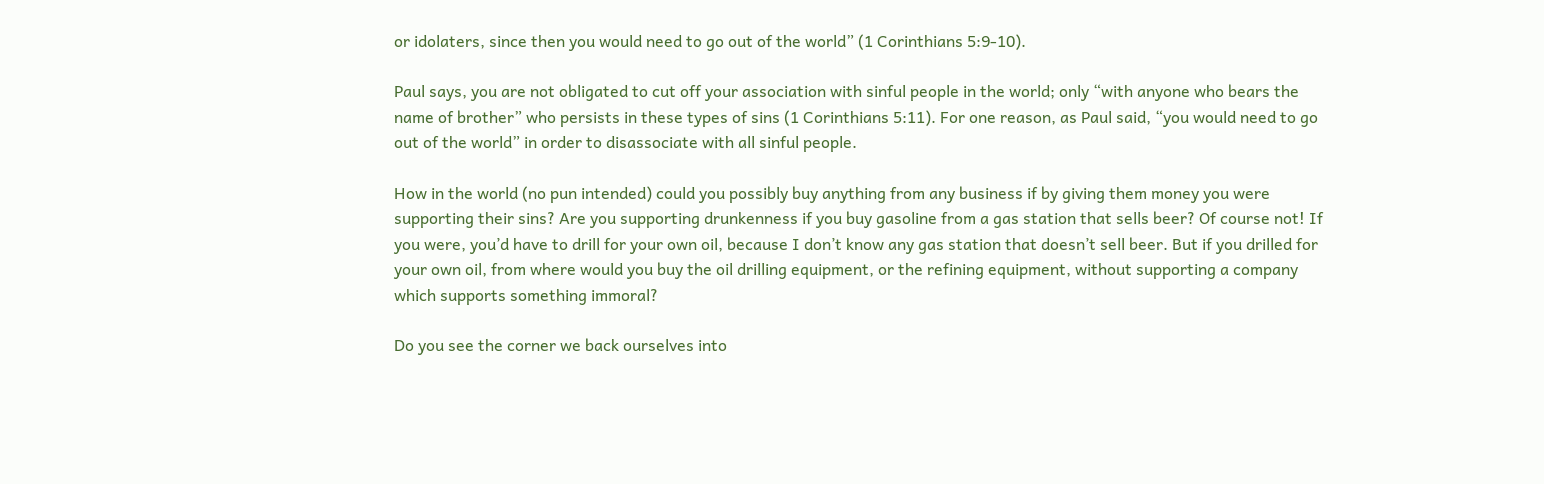or idolaters, since then you would need to go out of the world” (1 Corinthians 5:9-10).

Paul says, you are not obligated to cut off your association with sinful people in the world; only “with anyone who bears the name of brother” who persists in these types of sins (1 Corinthians 5:11). For one reason, as Paul said, “you would need to go out of the world” in order to disassociate with all sinful people.

How in the world (no pun intended) could you possibly buy anything from any business if by giving them money you were supporting their sins? Are you supporting drunkenness if you buy gasoline from a gas station that sells beer? Of course not! If you were, you’d have to drill for your own oil, because I don’t know any gas station that doesn’t sell beer. But if you drilled for your own oil, from where would you buy the oil drilling equipment, or the refining equipment, without supporting a company which supports something immoral?

Do you see the corner we back ourselves into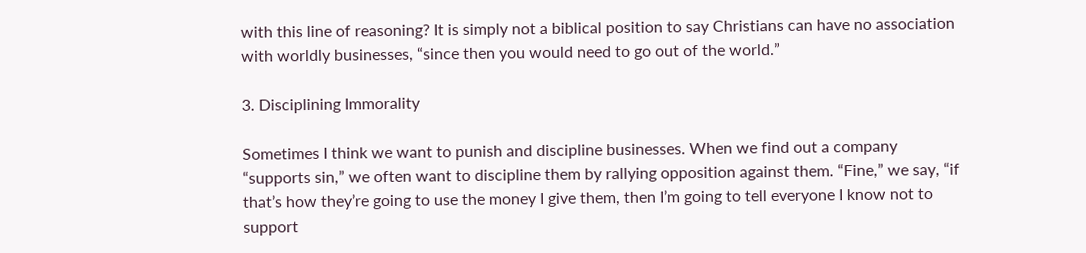with this line of reasoning? It is simply not a biblical position to say Christians can have no association with worldly businesses, “since then you would need to go out of the world.”

3. Disciplining Immorality

Sometimes I think we want to punish and discipline businesses. When we find out a company “supports sin,” we often want to discipline them by rallying opposition against them. “Fine,” we say, “if that’s how they’re going to use the money I give them, then I’m going to tell everyone I know not to support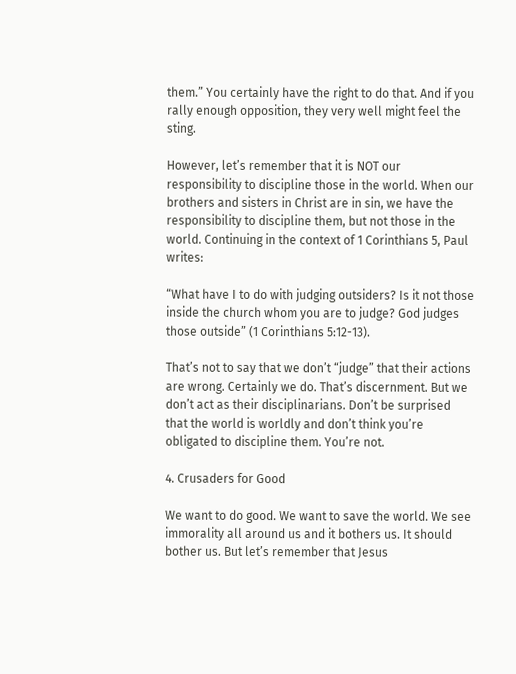them.” You certainly have the right to do that. And if you rally enough opposition, they very well might feel the sting.

However, let’s remember that it is NOT our responsibility to discipline those in the world. When our brothers and sisters in Christ are in sin, we have the responsibility to discipline them, but not those in the world. Continuing in the context of 1 Corinthians 5, Paul writes:

“What have I to do with judging outsiders? Is it not those inside the church whom you are to judge? God judges those outside” (1 Corinthians 5:12-13).

That’s not to say that we don’t “judge” that their actions are wrong. Certainly we do. That’s discernment. But we don’t act as their disciplinarians. Don’t be surprised that the world is worldly and don’t think you’re obligated to discipline them. You’re not.

4. Crusaders for Good

We want to do good. We want to save the world. We see immorality all around us and it bothers us. It should bother us. But let’s remember that Jesus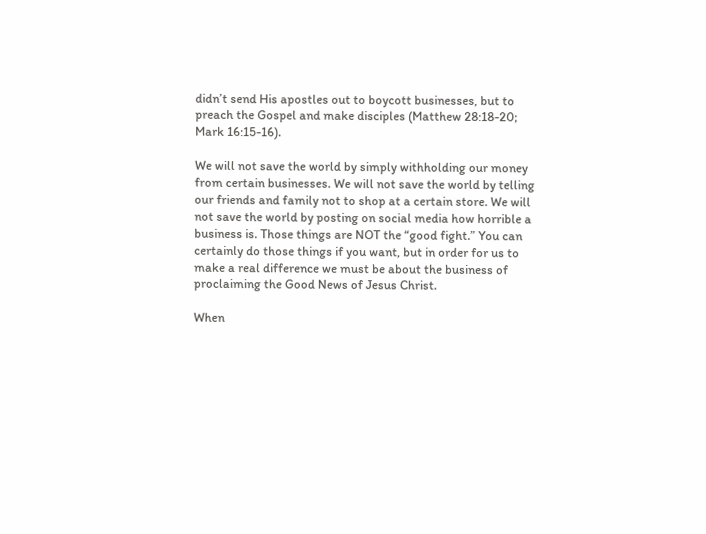didn’t send His apostles out to boycott businesses, but to preach the Gospel and make disciples (Matthew 28:18-20; Mark 16:15-16).

We will not save the world by simply withholding our money from certain businesses. We will not save the world by telling our friends and family not to shop at a certain store. We will not save the world by posting on social media how horrible a business is. Those things are NOT the “good fight.” You can certainly do those things if you want, but in order for us to make a real difference we must be about the business of proclaiming the Good News of Jesus Christ.

When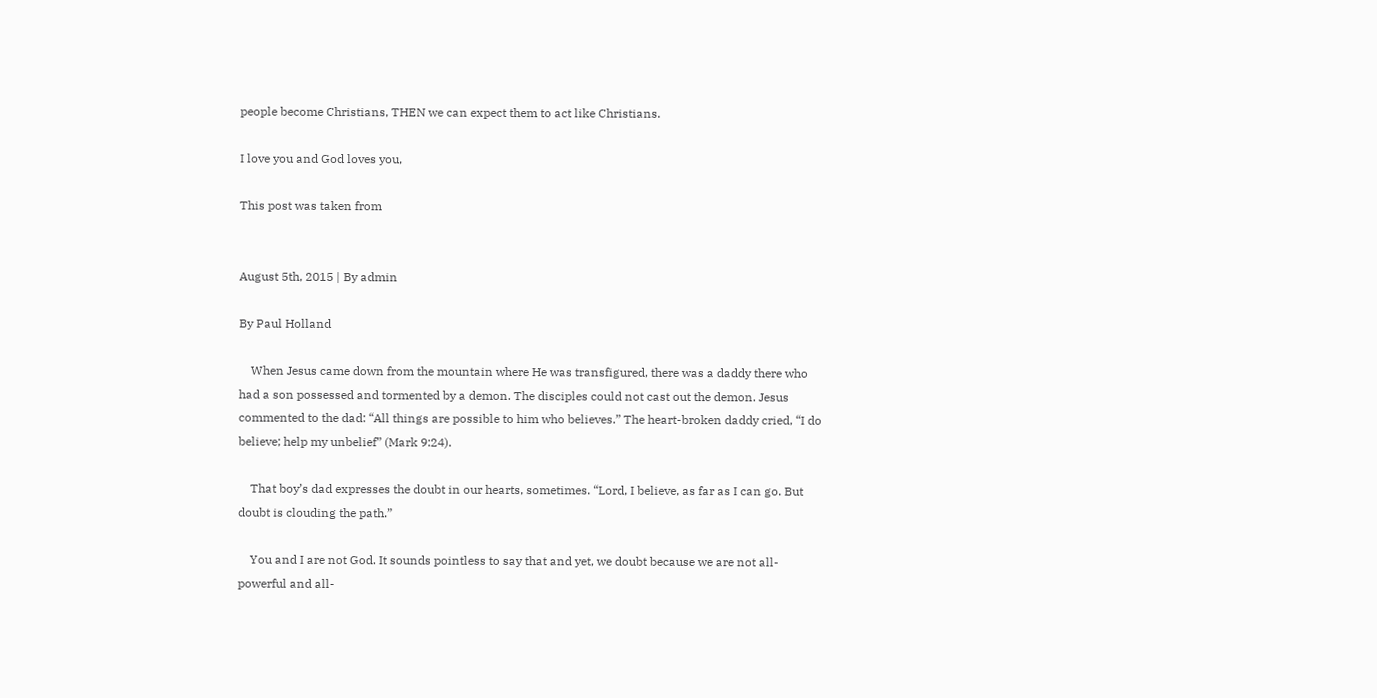people become Christians, THEN we can expect them to act like Christians.

I love you and God loves you,

This post was taken from


August 5th, 2015 | By admin

By Paul Holland

    When Jesus came down from the mountain where He was transfigured, there was a daddy there who had a son possessed and tormented by a demon. The disciples could not cast out the demon. Jesus commented to the dad: “All things are possible to him who believes.” The heart-broken daddy cried, “I do believe; help my unbelief” (Mark 9:24).

    That boy’s dad expresses the doubt in our hearts, sometimes. “Lord, I believe, as far as I can go. But doubt is clouding the path.”

    You and I are not God. It sounds pointless to say that and yet, we doubt because we are not all-powerful and all-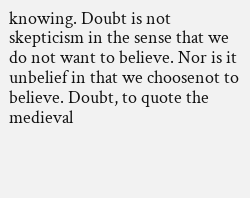knowing. Doubt is not skepticism in the sense that we do not want to believe. Nor is it unbelief in that we choosenot to believe. Doubt, to quote the medieval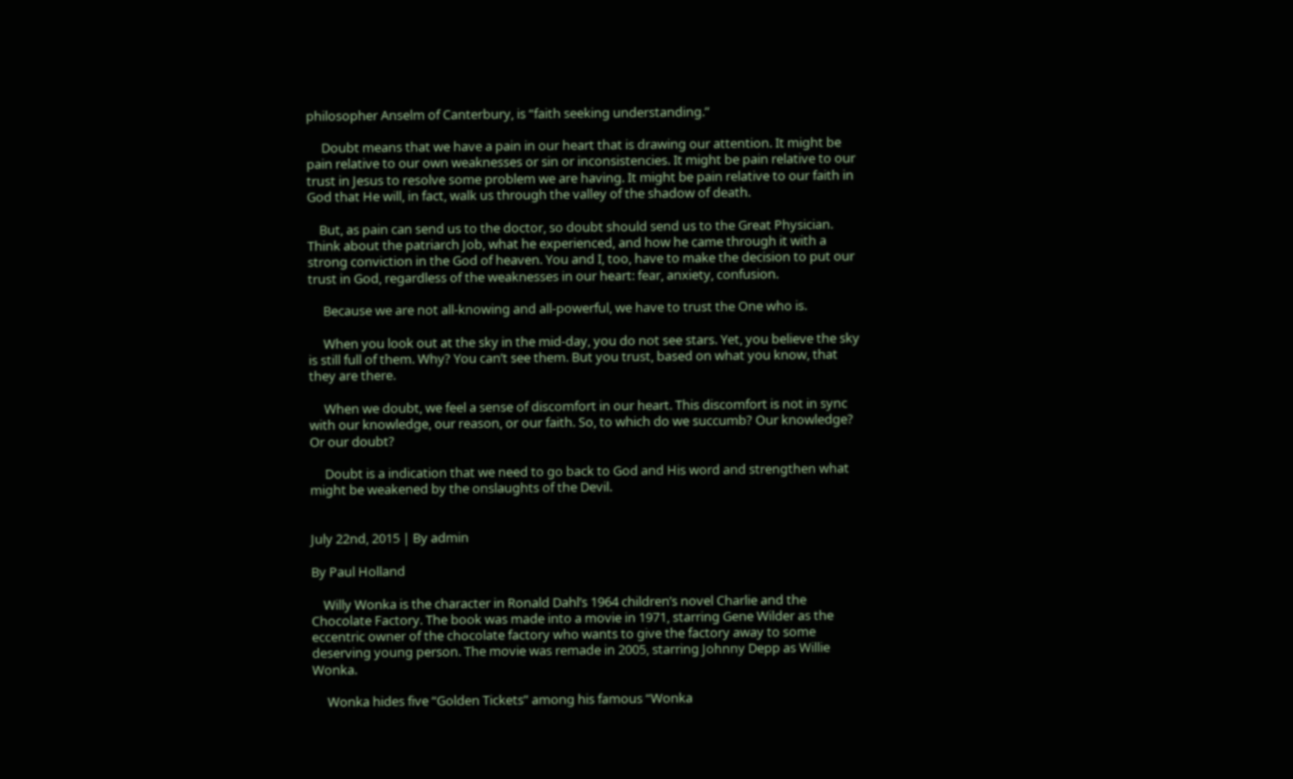philosopher Anselm of Canterbury, is “faith seeking understanding.”

     Doubt means that we have a pain in our heart that is drawing our attention. It might be pain relative to our own weaknesses or sin or inconsistencies. It might be pain relative to our trust in Jesus to resolve some problem we are having. It might be pain relative to our faith in God that He will, in fact, walk us through the valley of the shadow of death.

    But, as pain can send us to the doctor, so doubt should send us to the Great Physician. Think about the patriarch Job, what he experienced, and how he came through it with a strong conviction in the God of heaven. You and I, too, have to make the decision to put our trust in God, regardless of the weaknesses in our heart: fear, anxiety, confusion.

     Because we are not all-knowing and all-powerful, we have to trust the One who is.

     When you look out at the sky in the mid-day, you do not see stars. Yet, you believe the sky is still full of them. Why? You can’t see them. But you trust, based on what you know, that they are there.

     When we doubt, we feel a sense of discomfort in our heart. This discomfort is not in sync with our knowledge, our reason, or our faith. So, to which do we succumb? Our knowledge? Or our doubt?

     Doubt is a indication that we need to go back to God and His word and strengthen what might be weakened by the onslaughts of the Devil.


July 22nd, 2015 | By admin

By Paul Holland

    Willy Wonka is the character in Ronald Dahl’s 1964 children’s novel Charlie and the Chocolate Factory. The book was made into a movie in 1971, starring Gene Wilder as the eccentric owner of the chocolate factory who wants to give the factory away to some deserving young person. The movie was remade in 2005, starring Johnny Depp as Willie Wonka.

     Wonka hides five “Golden Tickets” among his famous “Wonka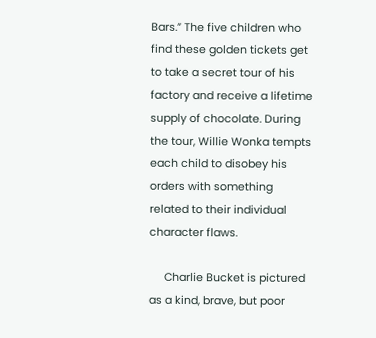Bars.” The five children who find these golden tickets get to take a secret tour of his factory and receive a lifetime supply of chocolate. During the tour, Willie Wonka tempts each child to disobey his orders with something related to their individual character flaws.

     Charlie Bucket is pictured as a kind, brave, but poor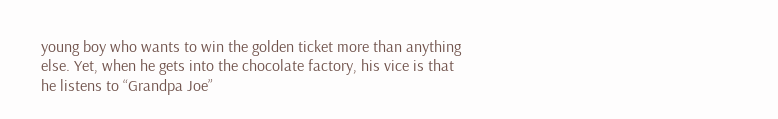young boy who wants to win the golden ticket more than anything else. Yet, when he gets into the chocolate factory, his vice is that he listens to “Grandpa Joe”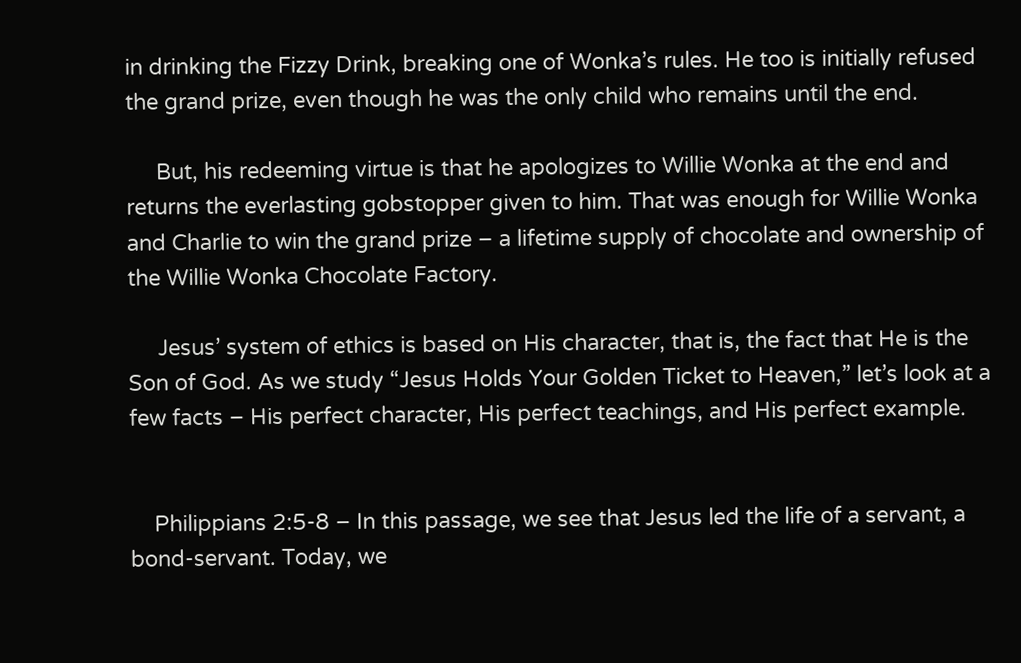in drinking the Fizzy Drink, breaking one of Wonka’s rules. He too is initially refused the grand prize, even though he was the only child who remains until the end.

     But, his redeeming virtue is that he apologizes to Willie Wonka at the end and returns the everlasting gobstopper given to him. That was enough for Willie Wonka and Charlie to win the grand prize – a lifetime supply of chocolate and ownership of the Willie Wonka Chocolate Factory.

     Jesus’ system of ethics is based on His character, that is, the fact that He is the Son of God. As we study “Jesus Holds Your Golden Ticket to Heaven,” let’s look at a few facts – His perfect character, His perfect teachings, and His perfect example.


    Philippians 2:5-8 – In this passage, we see that Jesus led the life of a servant, a bond-servant. Today, we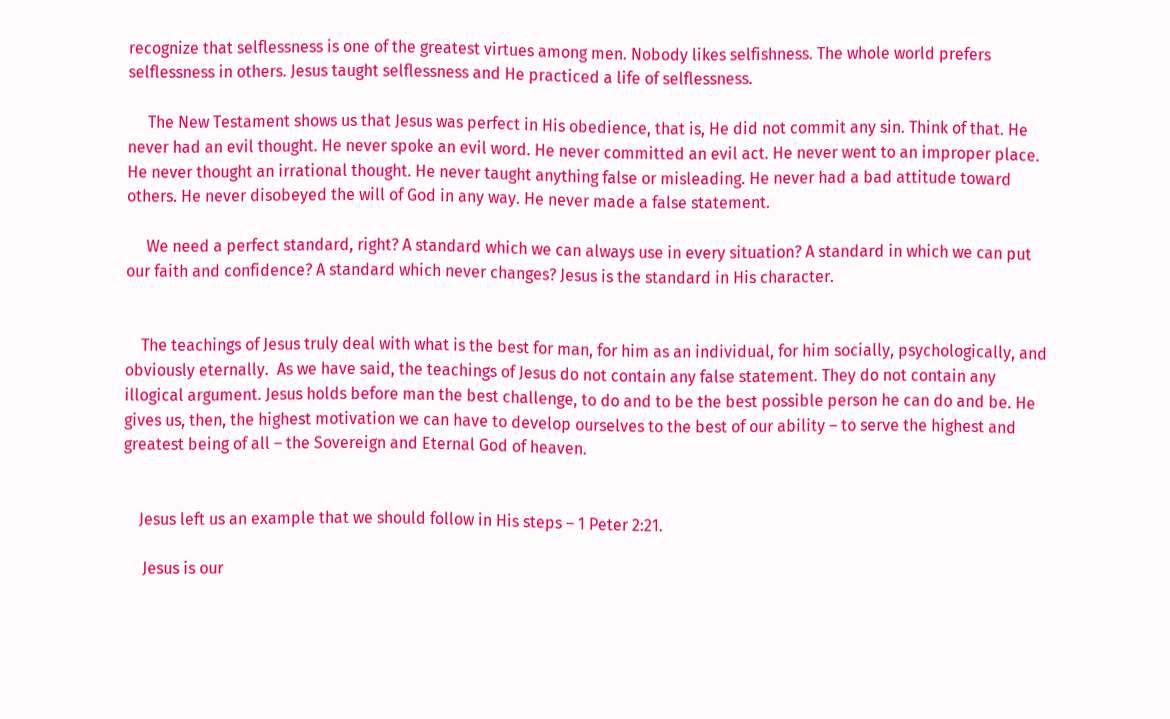recognize that selflessness is one of the greatest virtues among men. Nobody likes selfishness. The whole world prefers selflessness in others. Jesus taught selflessness and He practiced a life of selflessness.

     The New Testament shows us that Jesus was perfect in His obedience, that is, He did not commit any sin. Think of that. He never had an evil thought. He never spoke an evil word. He never committed an evil act. He never went to an improper place. He never thought an irrational thought. He never taught anything false or misleading. He never had a bad attitude toward others. He never disobeyed the will of God in any way. He never made a false statement.

     We need a perfect standard, right? A standard which we can always use in every situation? A standard in which we can put our faith and confidence? A standard which never changes? Jesus is the standard in His character.


    The teachings of Jesus truly deal with what is the best for man, for him as an individual, for him socially, psychologically, and obviously eternally.  As we have said, the teachings of Jesus do not contain any false statement. They do not contain any illogical argument. Jesus holds before man the best challenge, to do and to be the best possible person he can do and be. He gives us, then, the highest motivation we can have to develop ourselves to the best of our ability – to serve the highest and greatest being of all – the Sovereign and Eternal God of heaven.


    Jesus left us an example that we should follow in His steps – 1 Peter 2:21.

     Jesus is our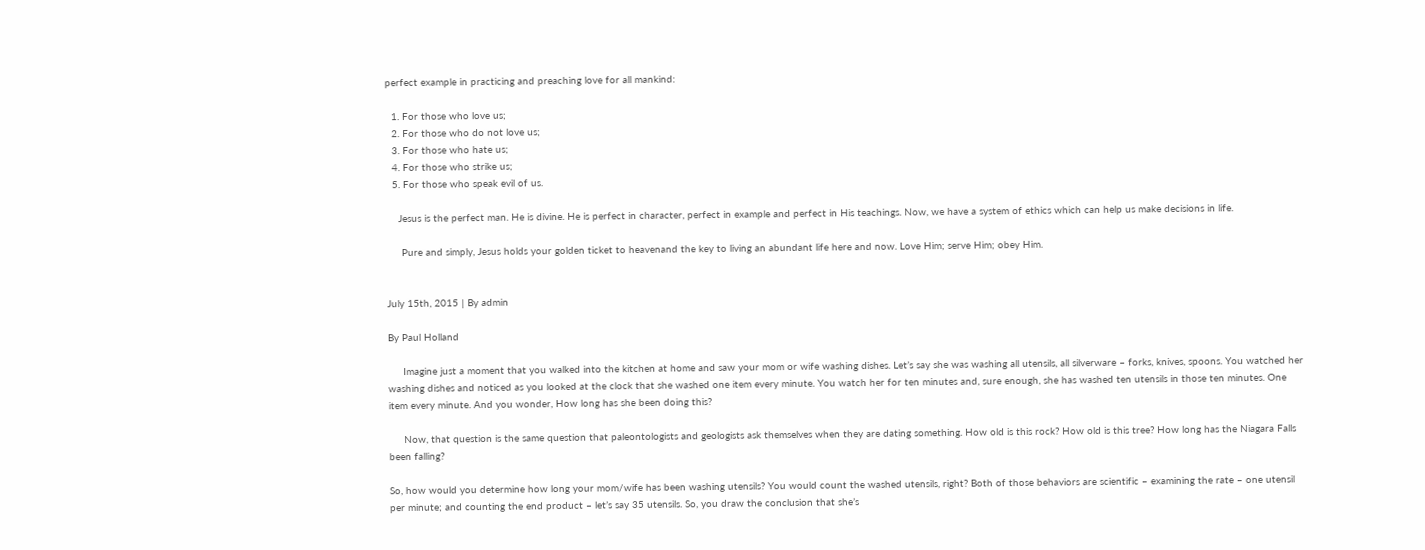perfect example in practicing and preaching love for all mankind:

  1. For those who love us;
  2. For those who do not love us;
  3. For those who hate us;
  4. For those who strike us;
  5. For those who speak evil of us.

    Jesus is the perfect man. He is divine. He is perfect in character, perfect in example and perfect in His teachings. Now, we have a system of ethics which can help us make decisions in life.

     Pure and simply, Jesus holds your golden ticket to heavenand the key to living an abundant life here and now. Love Him; serve Him; obey Him.


July 15th, 2015 | By admin

By Paul Holland

     Imagine just a moment that you walked into the kitchen at home and saw your mom or wife washing dishes. Let’s say she was washing all utensils, all silverware – forks, knives, spoons. You watched her washing dishes and noticed as you looked at the clock that she washed one item every minute. You watch her for ten minutes and, sure enough, she has washed ten utensils in those ten minutes. One item every minute. And you wonder, How long has she been doing this?

     Now, that question is the same question that paleontologists and geologists ask themselves when they are dating something. How old is this rock? How old is this tree? How long has the Niagara Falls been falling?

So, how would you determine how long your mom/wife has been washing utensils? You would count the washed utensils, right? Both of those behaviors are scientific – examining the rate – one utensil per minute; and counting the end product – let’s say 35 utensils. So, you draw the conclusion that she’s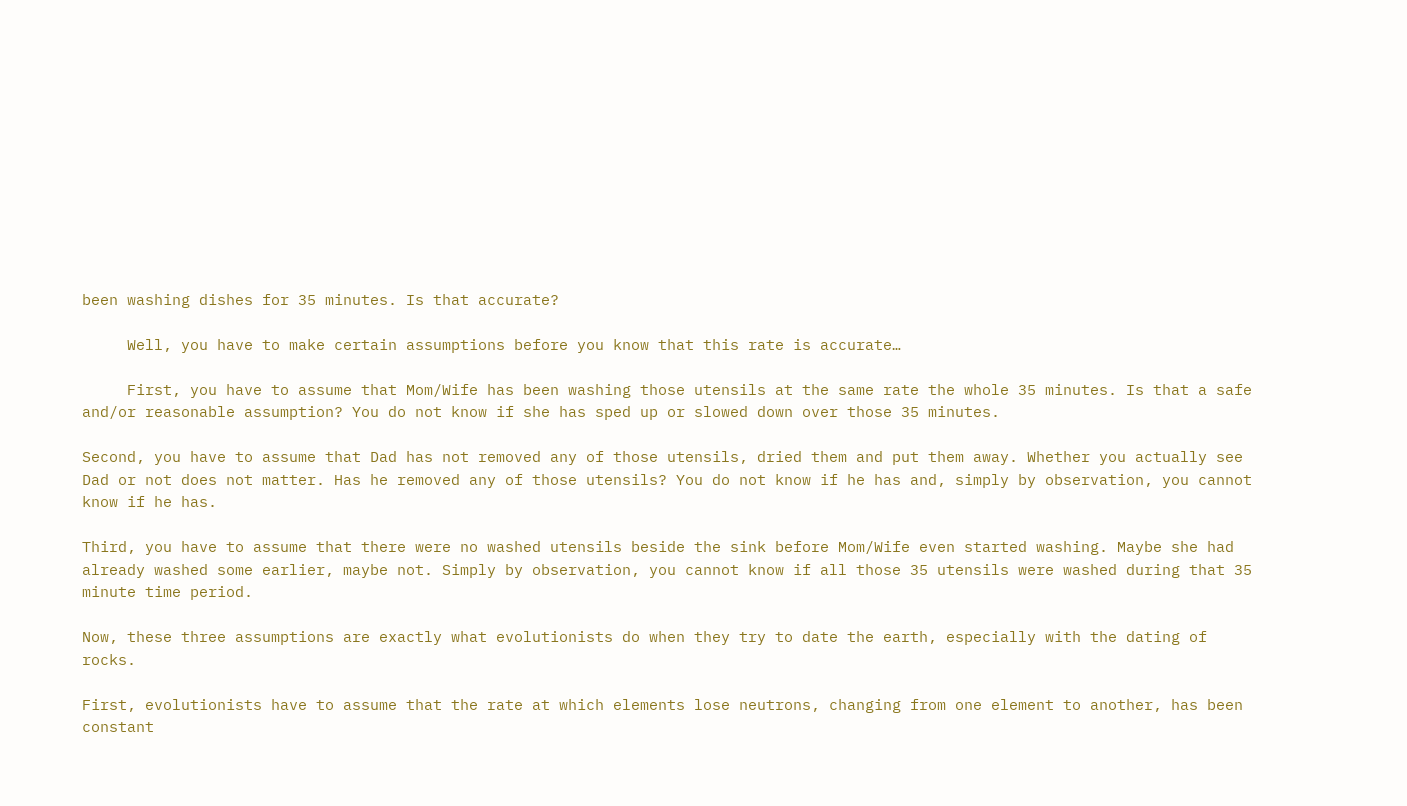been washing dishes for 35 minutes. Is that accurate?

     Well, you have to make certain assumptions before you know that this rate is accurate…

     First, you have to assume that Mom/Wife has been washing those utensils at the same rate the whole 35 minutes. Is that a safe and/or reasonable assumption? You do not know if she has sped up or slowed down over those 35 minutes.

Second, you have to assume that Dad has not removed any of those utensils, dried them and put them away. Whether you actually see Dad or not does not matter. Has he removed any of those utensils? You do not know if he has and, simply by observation, you cannot know if he has.

Third, you have to assume that there were no washed utensils beside the sink before Mom/Wife even started washing. Maybe she had already washed some earlier, maybe not. Simply by observation, you cannot know if all those 35 utensils were washed during that 35 minute time period.

Now, these three assumptions are exactly what evolutionists do when they try to date the earth, especially with the dating of rocks.

First, evolutionists have to assume that the rate at which elements lose neutrons, changing from one element to another, has been constant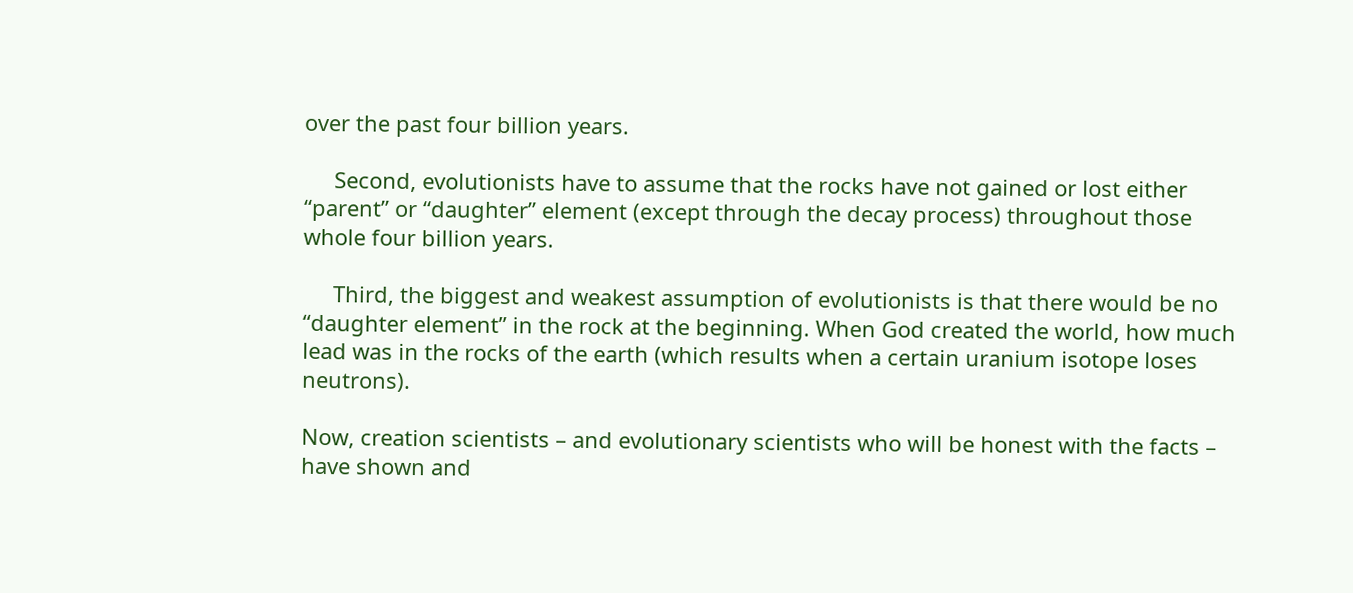over the past four billion years.

     Second, evolutionists have to assume that the rocks have not gained or lost either “parent” or “daughter” element (except through the decay process) throughout those whole four billion years.

     Third, the biggest and weakest assumption of evolutionists is that there would be no “daughter element” in the rock at the beginning. When God created the world, how much lead was in the rocks of the earth (which results when a certain uranium isotope loses neutrons).

Now, creation scientists – and evolutionary scientists who will be honest with the facts – have shown and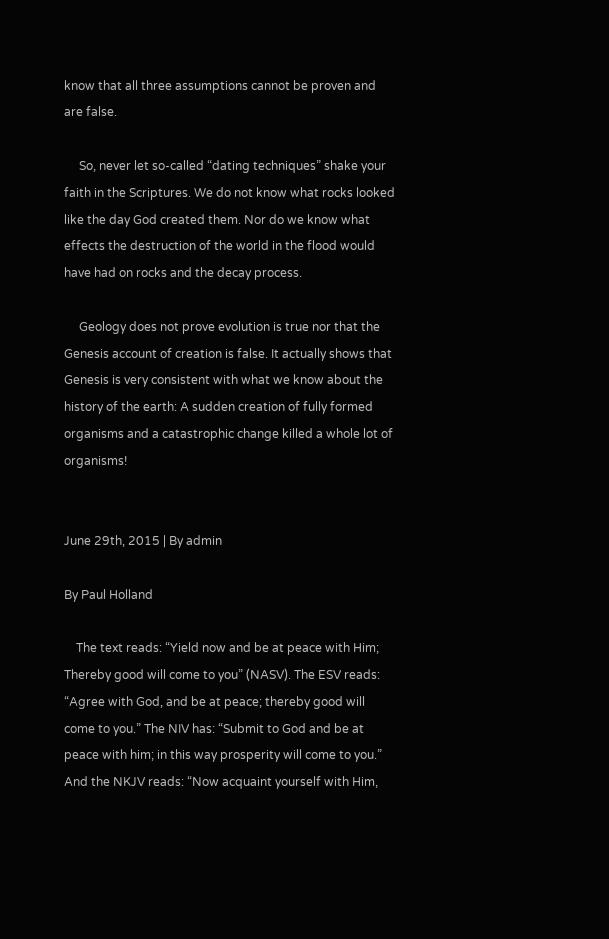know that all three assumptions cannot be proven and are false.

     So, never let so-called “dating techniques” shake your faith in the Scriptures. We do not know what rocks looked like the day God created them. Nor do we know what effects the destruction of the world in the flood would have had on rocks and the decay process.

     Geology does not prove evolution is true nor that the Genesis account of creation is false. It actually shows that Genesis is very consistent with what we know about the history of the earth: A sudden creation of fully formed organisms and a catastrophic change killed a whole lot of organisms!


June 29th, 2015 | By admin

By Paul Holland

    The text reads: “Yield now and be at peace with Him; Thereby good will come to you” (NASV). The ESV reads: “Agree with God, and be at peace; thereby good will come to you.” The NIV has: “Submit to God and be at peace with him; in this way prosperity will come to you.” And the NKJV reads: “Now acquaint yourself with Him,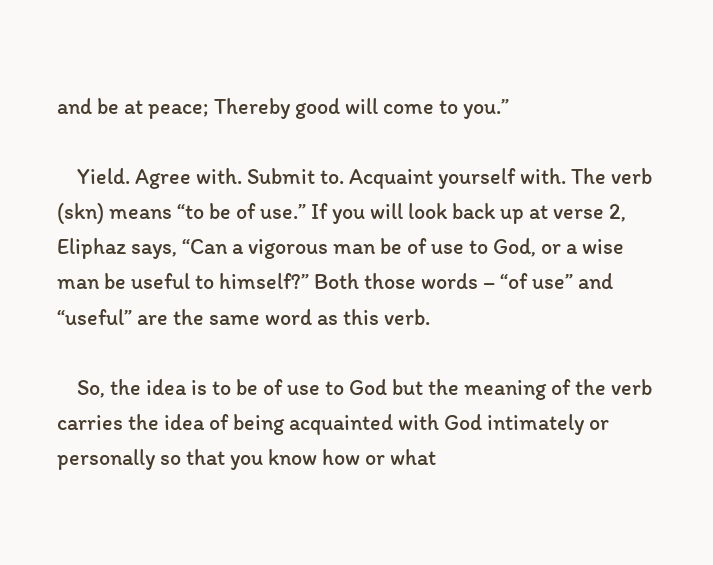and be at peace; Thereby good will come to you.”

    Yield. Agree with. Submit to. Acquaint yourself with. The verb (skn) means “to be of use.” If you will look back up at verse 2, Eliphaz says, “Can a vigorous man be of use to God, or a wise man be useful to himself?” Both those words – “of use” and “useful” are the same word as this verb.

    So, the idea is to be of use to God but the meaning of the verb carries the idea of being acquainted with God intimately or personally so that you know how or what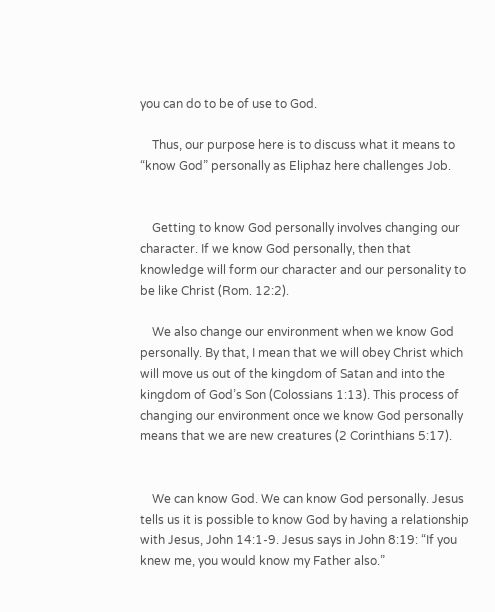you can do to be of use to God.

    Thus, our purpose here is to discuss what it means to “know God” personally as Eliphaz here challenges Job.


    Getting to know God personally involves changing our character. If we know God personally, then that knowledge will form our character and our personality to be like Christ (Rom. 12:2).

    We also change our environment when we know God personally. By that, I mean that we will obey Christ which will move us out of the kingdom of Satan and into the kingdom of God’s Son (Colossians 1:13). This process of changing our environment once we know God personally means that we are new creatures (2 Corinthians 5:17).


    We can know God. We can know God personally. Jesus tells us it is possible to know God by having a relationship with Jesus, John 14:1-9. Jesus says in John 8:19: “If you knew me, you would know my Father also.”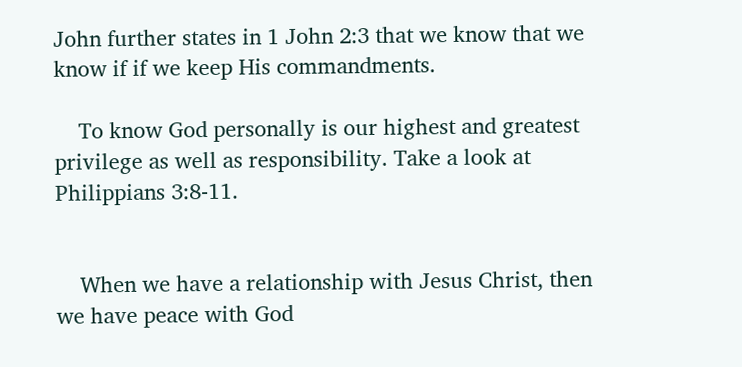John further states in 1 John 2:3 that we know that we know if if we keep His commandments.

    To know God personally is our highest and greatest privilege as well as responsibility. Take a look at Philippians 3:8-11.


    When we have a relationship with Jesus Christ, then we have peace with God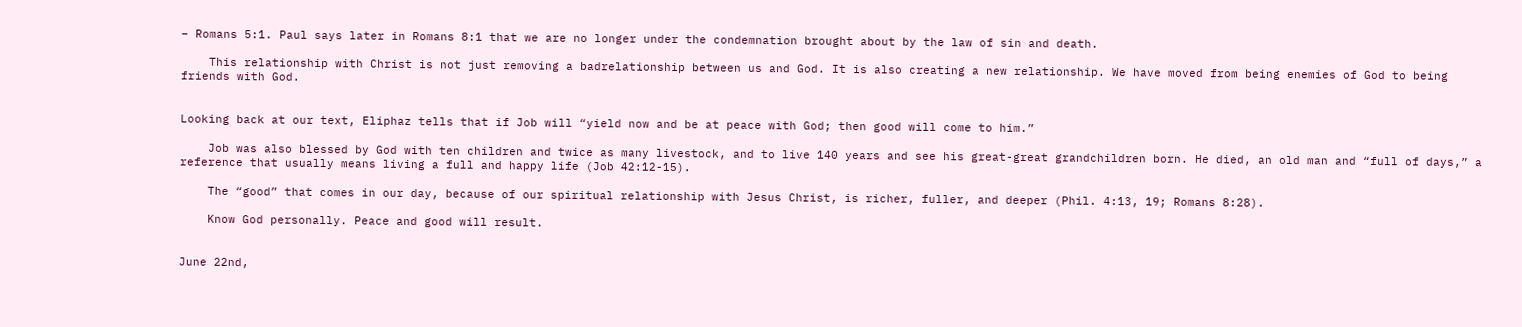– Romans 5:1. Paul says later in Romans 8:1 that we are no longer under the condemnation brought about by the law of sin and death.

    This relationship with Christ is not just removing a badrelationship between us and God. It is also creating a new relationship. We have moved from being enemies of God to being friends with God.


Looking back at our text, Eliphaz tells that if Job will “yield now and be at peace with God; then good will come to him.”

    Job was also blessed by God with ten children and twice as many livestock, and to live 140 years and see his great-great grandchildren born. He died, an old man and “full of days,” a reference that usually means living a full and happy life (Job 42:12-15).

    The “good” that comes in our day, because of our spiritual relationship with Jesus Christ, is richer, fuller, and deeper (Phil. 4:13, 19; Romans 8:28).

    Know God personally. Peace and good will result.


June 22nd,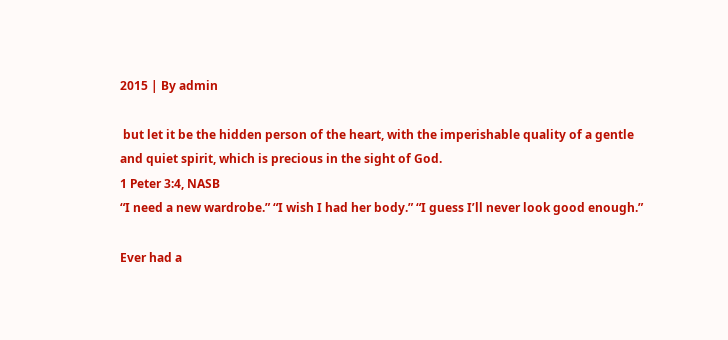2015 | By admin

 but let it be the hidden person of the heart, with the imperishable quality of a gentle and quiet spirit, which is precious in the sight of God.
1 Peter 3:4, NASB
“I need a new wardrobe.” “I wish I had her body.” “I guess I’ll never look good enough.”

Ever had a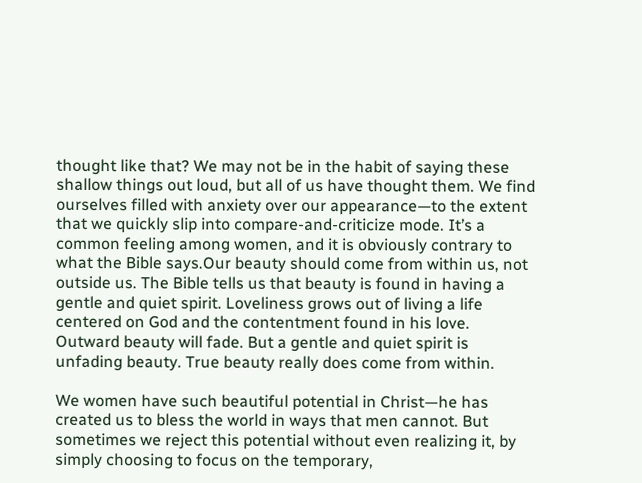thought like that? We may not be in the habit of saying these shallow things out loud, but all of us have thought them. We find ourselves filled with anxiety over our appearance—to the extent that we quickly slip into compare-and-criticize mode. It’s a common feeling among women, and it is obviously contrary to what the Bible says.Our beauty should come from within us, not outside us. The Bible tells us that beauty is found in having a gentle and quiet spirit. Loveliness grows out of living a life centered on God and the contentment found in his love. Outward beauty will fade. But a gentle and quiet spirit is unfading beauty. True beauty really does come from within.

We women have such beautiful potential in Christ—he has created us to bless the world in ways that men cannot. But sometimes we reject this potential without even realizing it, by simply choosing to focus on the temporary,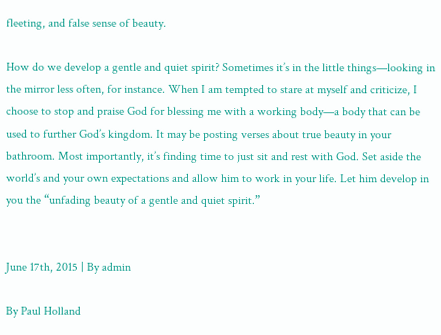fleeting, and false sense of beauty.

How do we develop a gentle and quiet spirit? Sometimes it’s in the little things—looking in the mirror less often, for instance. When I am tempted to stare at myself and criticize, I choose to stop and praise God for blessing me with a working body—a body that can be used to further God’s kingdom. It may be posting verses about true beauty in your bathroom. Most importantly, it’s finding time to just sit and rest with God. Set aside the world’s and your own expectations and allow him to work in your life. Let him develop in you the “unfading beauty of a gentle and quiet spirit.”


June 17th, 2015 | By admin

By Paul Holland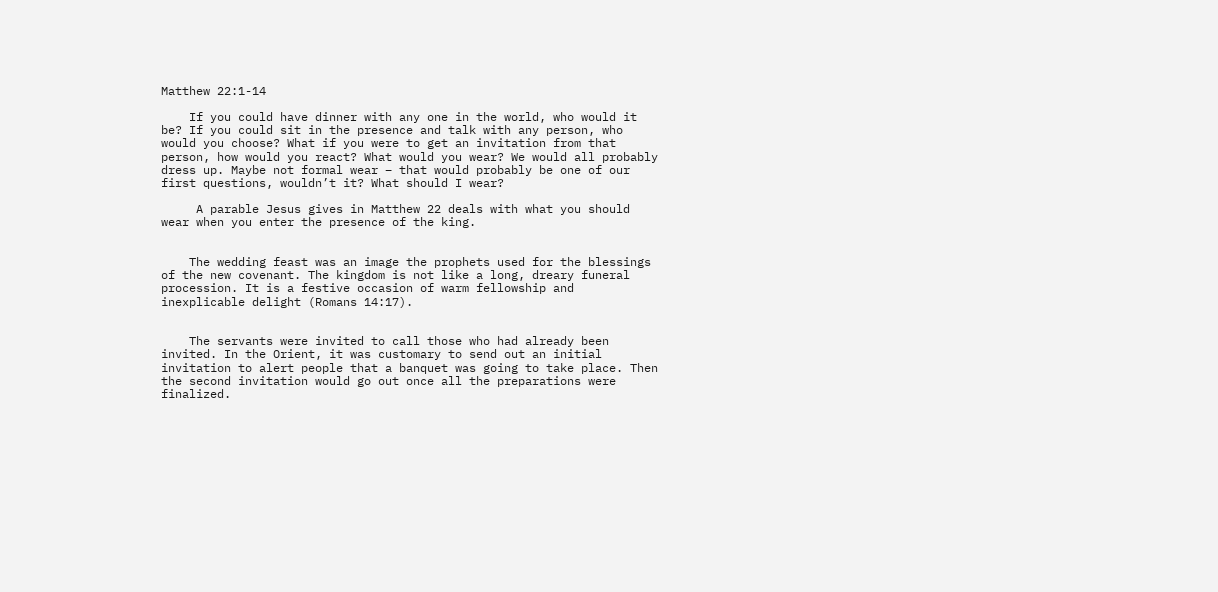Matthew 22:1-14

    If you could have dinner with any one in the world, who would it be? If you could sit in the presence and talk with any person, who would you choose? What if you were to get an invitation from that person, how would you react? What would you wear? We would all probably dress up. Maybe not formal wear – that would probably be one of our first questions, wouldn’t it? What should I wear?

     A parable Jesus gives in Matthew 22 deals with what you should wear when you enter the presence of the king.


    The wedding feast was an image the prophets used for the blessings of the new covenant. The kingdom is not like a long, dreary funeral procession. It is a festive occasion of warm fellowship and inexplicable delight (Romans 14:17).


    The servants were invited to call those who had already been invited. In the Orient, it was customary to send out an initial invitation to alert people that a banquet was going to take place. Then the second invitation would go out once all the preparations were finalized.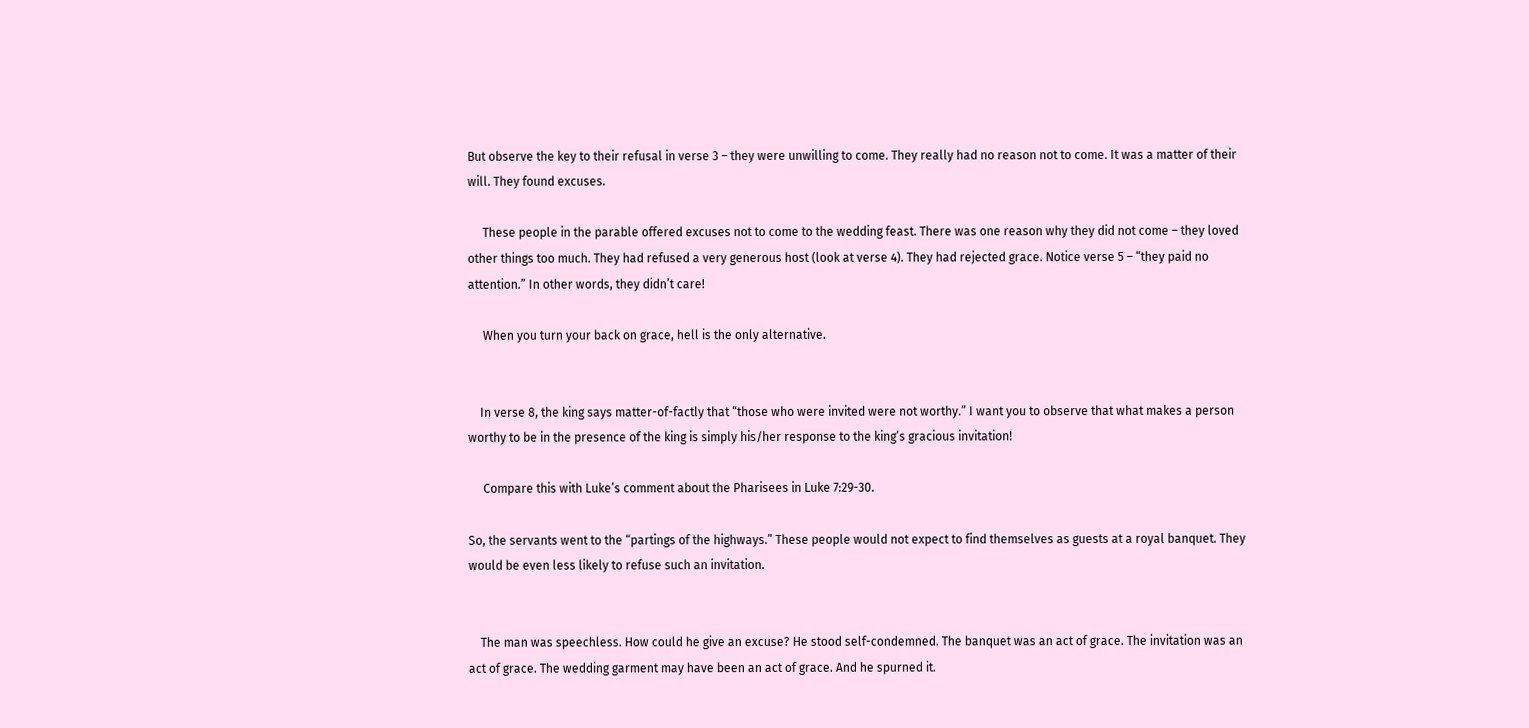But observe the key to their refusal in verse 3 – they were unwilling to come. They really had no reason not to come. It was a matter of their will. They found excuses.

     These people in the parable offered excuses not to come to the wedding feast. There was one reason why they did not come – they loved other things too much. They had refused a very generous host (look at verse 4). They had rejected grace. Notice verse 5 – “they paid no attention.” In other words, they didn’t care!

     When you turn your back on grace, hell is the only alternative.


    In verse 8, the king says matter-of-factly that “those who were invited were not worthy.” I want you to observe that what makes a person worthy to be in the presence of the king is simply his/her response to the king’s gracious invitation!

     Compare this with Luke’s comment about the Pharisees in Luke 7:29-30.

So, the servants went to the “partings of the highways.” These people would not expect to find themselves as guests at a royal banquet. They would be even less likely to refuse such an invitation.


    The man was speechless. How could he give an excuse? He stood self-condemned. The banquet was an act of grace. The invitation was an act of grace. The wedding garment may have been an act of grace. And he spurned it.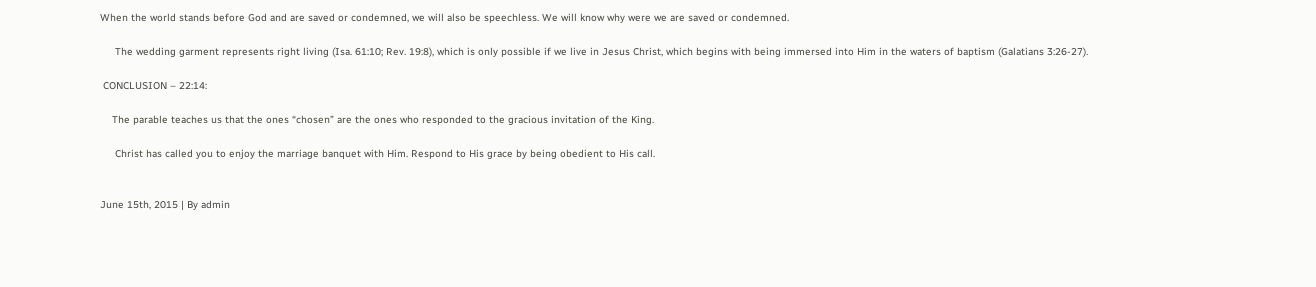When the world stands before God and are saved or condemned, we will also be speechless. We will know why were we are saved or condemned.

     The wedding garment represents right living (Isa. 61:10; Rev. 19:8), which is only possible if we live in Jesus Christ, which begins with being immersed into Him in the waters of baptism (Galatians 3:26-27).

 CONCLUSION – 22:14:

    The parable teaches us that the ones “chosen” are the ones who responded to the gracious invitation of the King.

     Christ has called you to enjoy the marriage banquet with Him. Respond to His grace by being obedient to His call.


June 15th, 2015 | By admin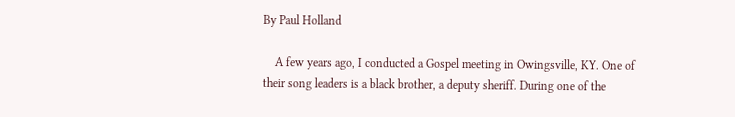By Paul Holland

    A few years ago, I conducted a Gospel meeting in Owingsville, KY. One of their song leaders is a black brother, a deputy sheriff. During one of the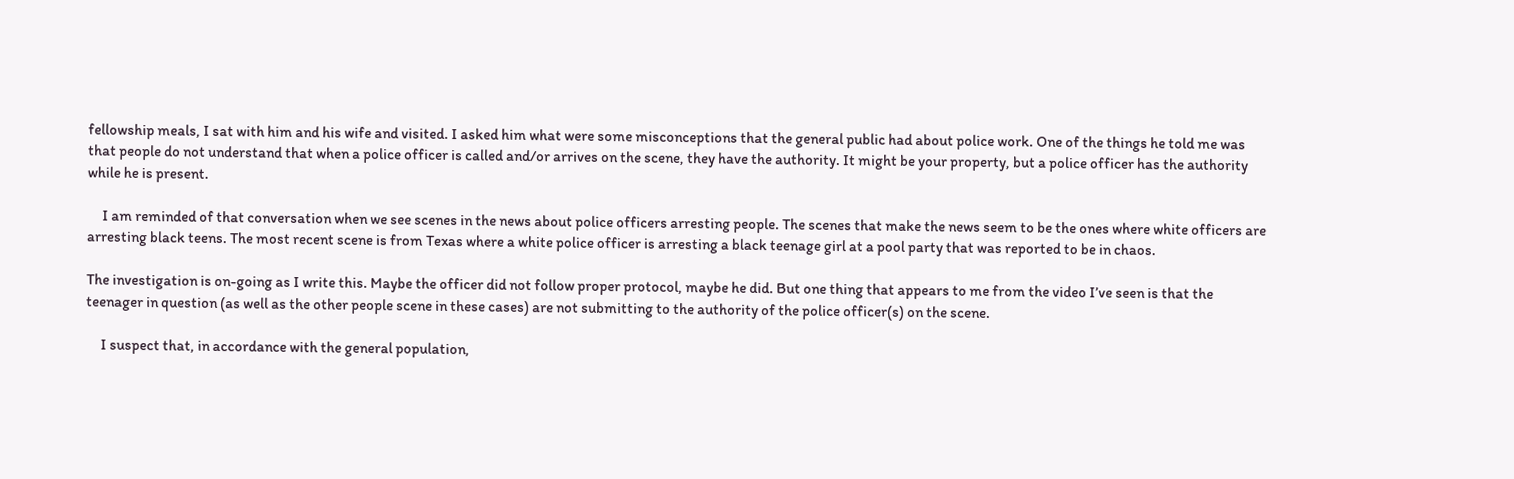fellowship meals, I sat with him and his wife and visited. I asked him what were some misconceptions that the general public had about police work. One of the things he told me was that people do not understand that when a police officer is called and/or arrives on the scene, they have the authority. It might be your property, but a police officer has the authority while he is present.

     I am reminded of that conversation when we see scenes in the news about police officers arresting people. The scenes that make the news seem to be the ones where white officers are arresting black teens. The most recent scene is from Texas where a white police officer is arresting a black teenage girl at a pool party that was reported to be in chaos.

The investigation is on-going as I write this. Maybe the officer did not follow proper protocol, maybe he did. But one thing that appears to me from the video I’ve seen is that the teenager in question (as well as the other people scene in these cases) are not submitting to the authority of the police officer(s) on the scene.

     I suspect that, in accordance with the general population,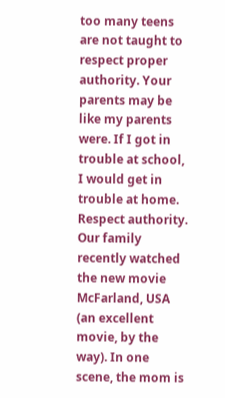too many teens are not taught to respect proper authority. Your parents may be like my parents were. If I got in trouble at school, I would get in trouble at home. Respect authority. Our family recently watched the new movie McFarland, USA (an excellent movie, by the way). In one scene, the mom is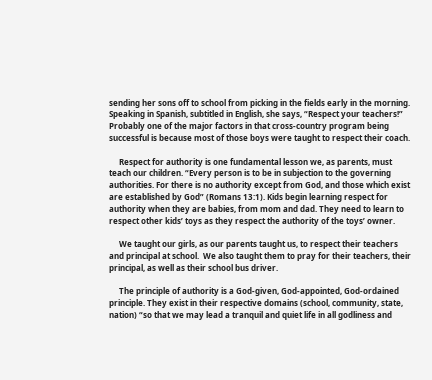sending her sons off to school from picking in the fields early in the morning. Speaking in Spanish, subtitled in English, she says, “Respect your teachers!” Probably one of the major factors in that cross-country program being successful is because most of those boys were taught to respect their coach.

     Respect for authority is one fundamental lesson we, as parents, must teach our children. “Every person is to be in subjection to the governing authorities. For there is no authority except from God, and those which exist are established by God” (Romans 13:1). Kids begin learning respect for authority when they are babies, from mom and dad. They need to learn to respect other kids’ toys as they respect the authority of the toys’ owner.

     We taught our girls, as our parents taught us, to respect their teachers and principal at school.  We also taught them to pray for their teachers, their principal, as well as their school bus driver.

     The principle of authority is a God-given, God-appointed, God-ordained principle. They exist in their respective domains (school, community, state, nation) “so that we may lead a tranquil and quiet life in all godliness and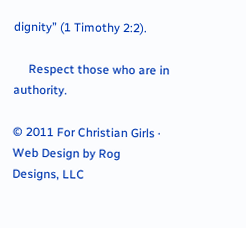dignity” (1 Timothy 2:2).

     Respect those who are in authority.

© 2011 For Christian Girls · Web Design by Rog Designs, LLC